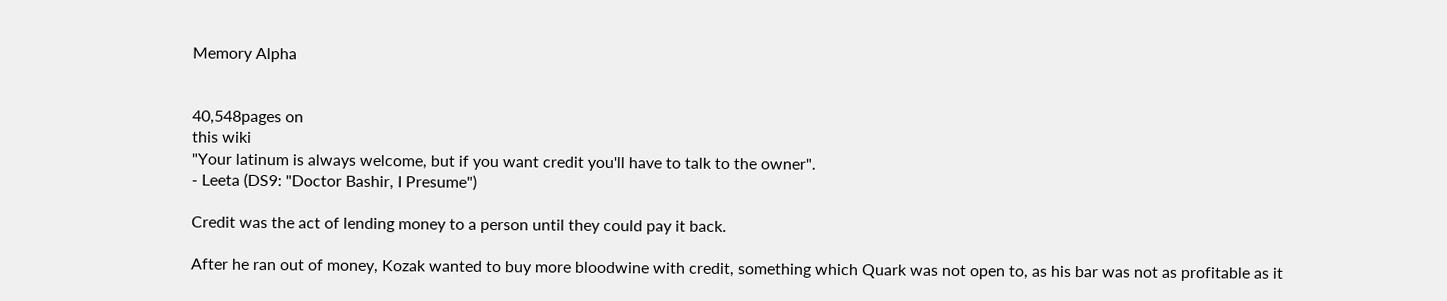Memory Alpha


40,548pages on
this wiki
"Your latinum is always welcome, but if you want credit you'll have to talk to the owner".
- Leeta (DS9: "Doctor Bashir, I Presume")

Credit was the act of lending money to a person until they could pay it back.

After he ran out of money, Kozak wanted to buy more bloodwine with credit, something which Quark was not open to, as his bar was not as profitable as it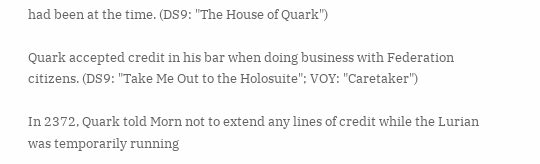had been at the time. (DS9: "The House of Quark")

Quark accepted credit in his bar when doing business with Federation citizens. (DS9: "Take Me Out to the Holosuite"; VOY: "Caretaker")

In 2372, Quark told Morn not to extend any lines of credit while the Lurian was temporarily running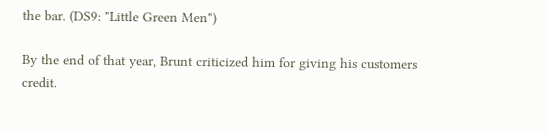the bar. (DS9: "Little Green Men")

By the end of that year, Brunt criticized him for giving his customers credit.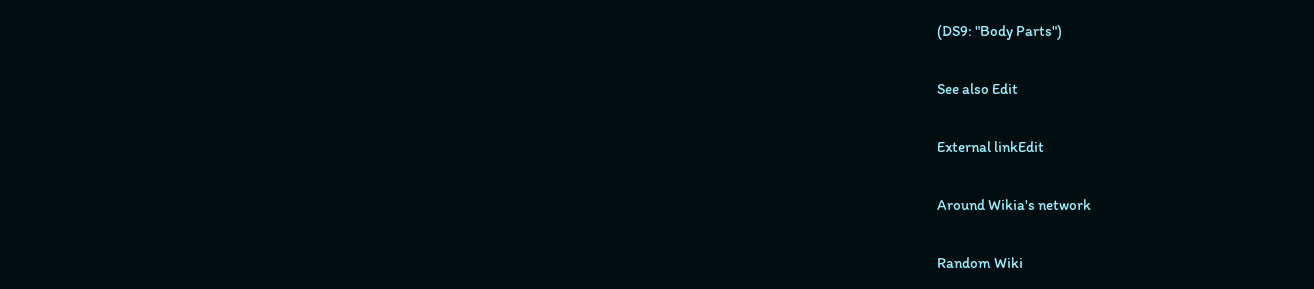(DS9: "Body Parts")

See also Edit

External linkEdit

Around Wikia's network

Random Wiki